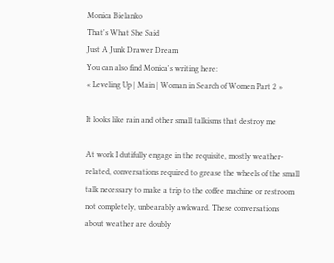Monica Bielanko
That's What She Said
Just A Junk Drawer Dream
You can also find Monica's writing here:
« Leveling Up | Main | Woman in Search of Women Part 2 »

It looks like rain and other small talkisms that destroy me

At work I dutifully engage in the requisite, mostly weather-related, conversations required to grease the wheels of the small talk necessary to make a trip to the coffee machine or restroom not completely, unbearably awkward. These conversations about weather are doubly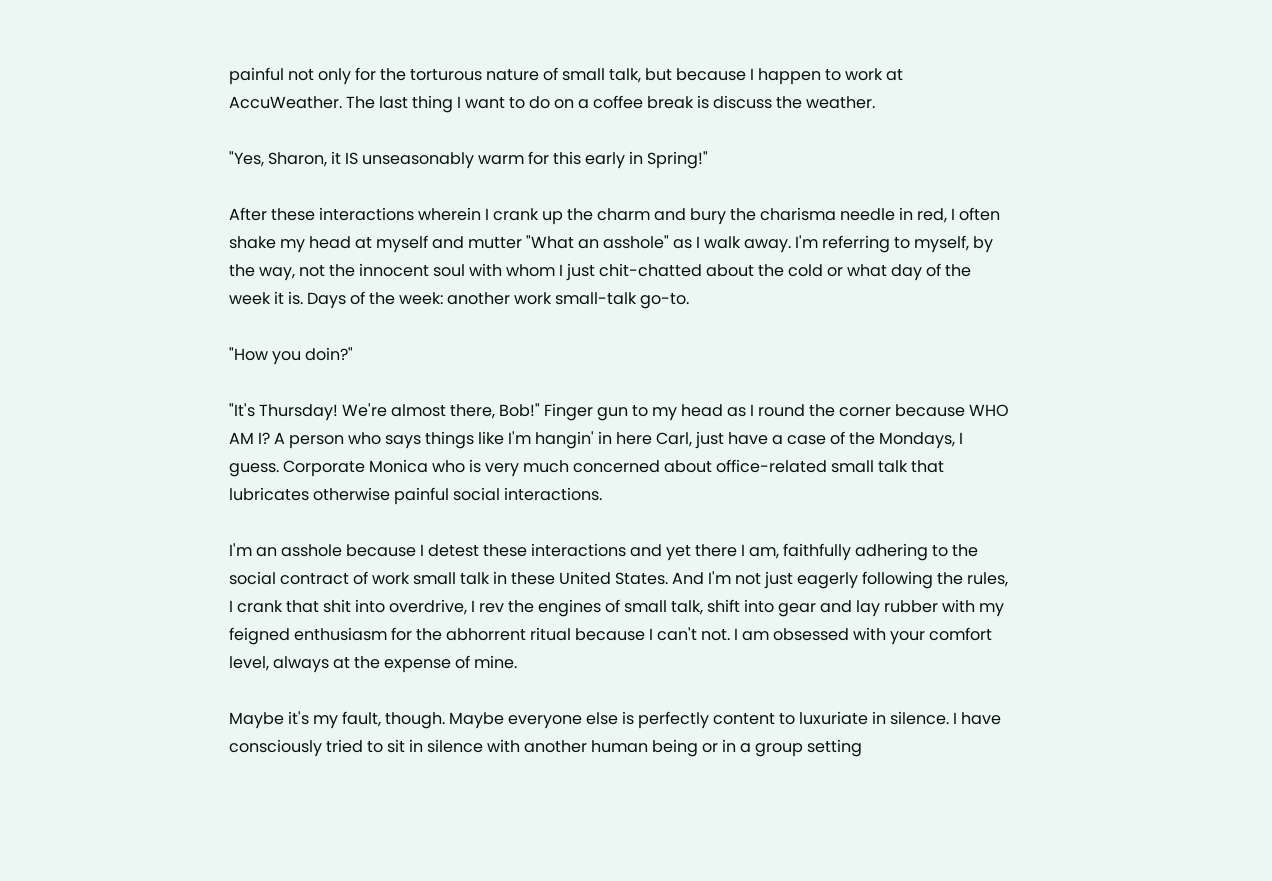painful not only for the torturous nature of small talk, but because I happen to work at AccuWeather. The last thing I want to do on a coffee break is discuss the weather.

"Yes, Sharon, it IS unseasonably warm for this early in Spring!"

After these interactions wherein I crank up the charm and bury the charisma needle in red, I often shake my head at myself and mutter "What an asshole" as I walk away. I'm referring to myself, by the way, not the innocent soul with whom I just chit-chatted about the cold or what day of the week it is. Days of the week: another work small-talk go-to.

"How you doin?"

"It's Thursday! We're almost there, Bob!" Finger gun to my head as I round the corner because WHO AM I? A person who says things like I'm hangin' in here Carl, just have a case of the Mondays, I guess. Corporate Monica who is very much concerned about office-related small talk that lubricates otherwise painful social interactions.

I'm an asshole because I detest these interactions and yet there I am, faithfully adhering to the social contract of work small talk in these United States. And I'm not just eagerly following the rules, I crank that shit into overdrive, I rev the engines of small talk, shift into gear and lay rubber with my feigned enthusiasm for the abhorrent ritual because I can't not. I am obsessed with your comfort level, always at the expense of mine.

Maybe it's my fault, though. Maybe everyone else is perfectly content to luxuriate in silence. I have consciously tried to sit in silence with another human being or in a group setting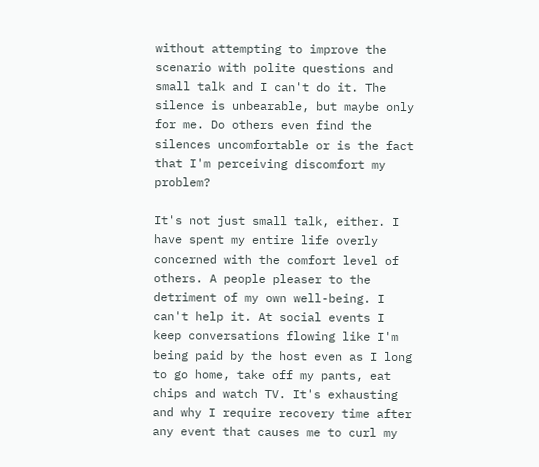without attempting to improve the scenario with polite questions and small talk and I can't do it. The silence is unbearable, but maybe only for me. Do others even find the silences uncomfortable or is the fact that I'm perceiving discomfort my problem?

It's not just small talk, either. I have spent my entire life overly concerned with the comfort level of others. A people pleaser to the detriment of my own well-being. I can't help it. At social events I keep conversations flowing like I'm being paid by the host even as I long to go home, take off my pants, eat chips and watch TV. It's exhausting and why I require recovery time after any event that causes me to curl my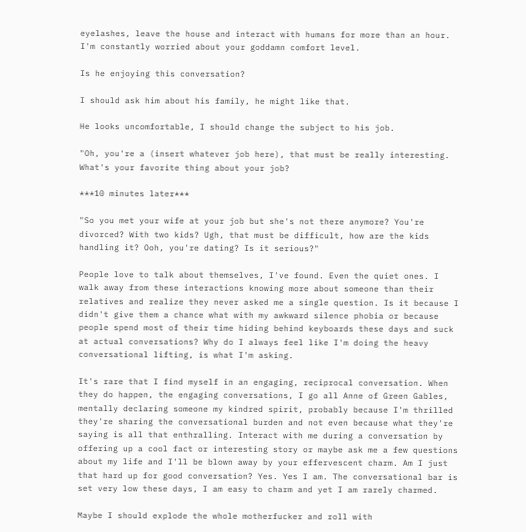eyelashes, leave the house and interact with humans for more than an hour. I'm constantly worried about your goddamn comfort level.

Is he enjoying this conversation?

I should ask him about his family, he might like that.

He looks uncomfortable, I should change the subject to his job.

"Oh, you're a (insert whatever job here), that must be really interesting. What's your favorite thing about your job?

***10 minutes later***

"So you met your wife at your job but she's not there anymore? You're divorced? With two kids? Ugh, that must be difficult, how are the kids handling it? Ooh, you're dating? Is it serious?"

People love to talk about themselves, I've found. Even the quiet ones. I walk away from these interactions knowing more about someone than their relatives and realize they never asked me a single question. Is it because I didn't give them a chance what with my awkward silence phobia or because people spend most of their time hiding behind keyboards these days and suck at actual conversations? Why do I always feel like I'm doing the heavy conversational lifting, is what I'm asking.

It's rare that I find myself in an engaging, reciprocal conversation. When they do happen, the engaging conversations, I go all Anne of Green Gables, mentally declaring someone my kindred spirit, probably because I'm thrilled they're sharing the conversational burden and not even because what they're saying is all that enthralling. Interact with me during a conversation by offering up a cool fact or interesting story or maybe ask me a few questions about my life and I'll be blown away by your effervescent charm. Am I just that hard up for good conversation? Yes. Yes I am. The conversational bar is set very low these days, I am easy to charm and yet I am rarely charmed.

Maybe I should explode the whole motherfucker and roll with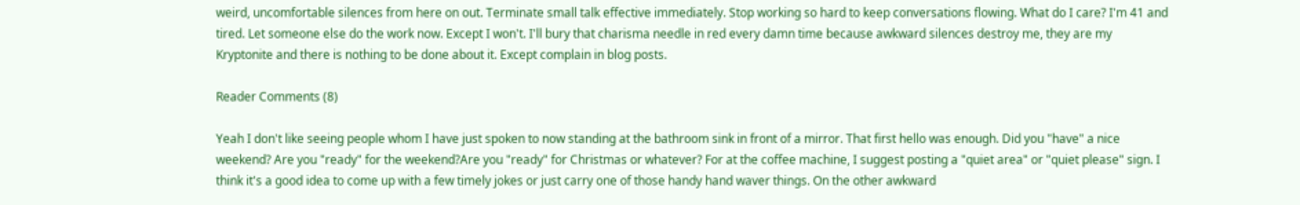weird, uncomfortable silences from here on out. Terminate small talk effective immediately. Stop working so hard to keep conversations flowing. What do I care? I'm 41 and tired. Let someone else do the work now. Except I won't. I'll bury that charisma needle in red every damn time because awkward silences destroy me, they are my Kryptonite and there is nothing to be done about it. Except complain in blog posts.

Reader Comments (8)

Yeah I don't like seeing people whom I have just spoken to now standing at the bathroom sink in front of a mirror. That first hello was enough. Did you "have" a nice weekend? Are you "ready" for the weekend?Are you "ready" for Christmas or whatever? For at the coffee machine, I suggest posting a "quiet area" or "quiet please" sign. I think it's a good idea to come up with a few timely jokes or just carry one of those handy hand waver things. On the other awkward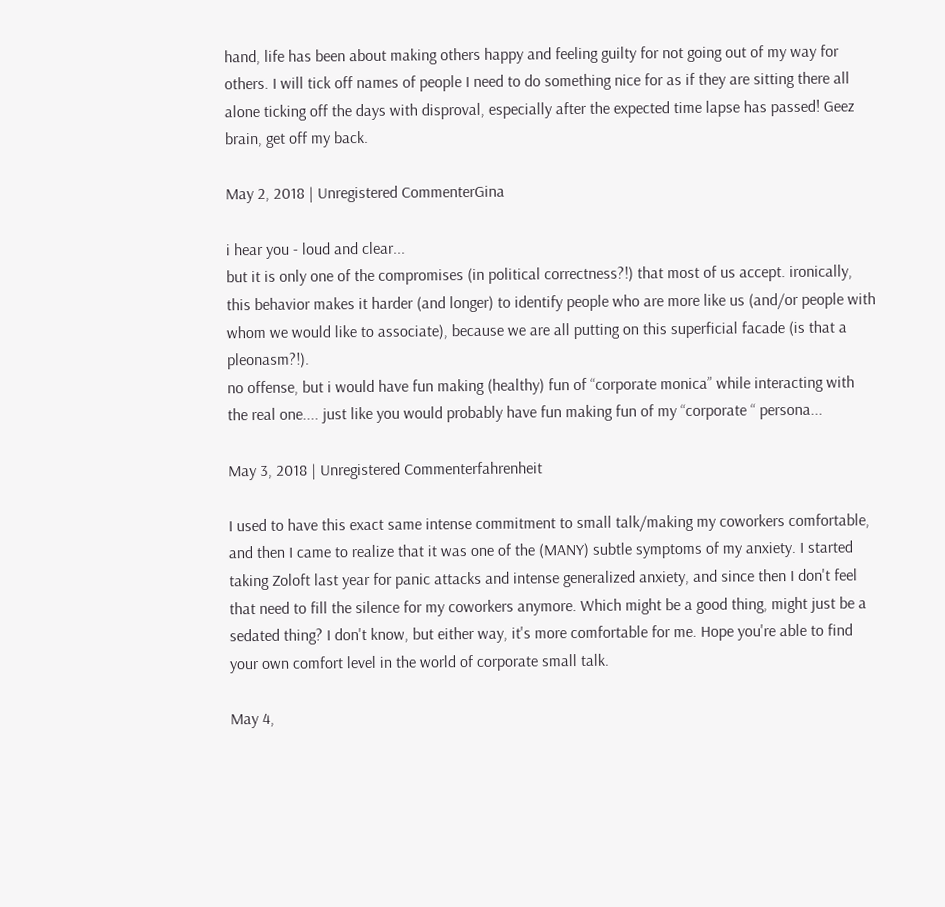hand, life has been about making others happy and feeling guilty for not going out of my way for others. I will tick off names of people I need to do something nice for as if they are sitting there all alone ticking off the days with disproval, especially after the expected time lapse has passed! Geez brain, get off my back.

May 2, 2018 | Unregistered CommenterGina

i hear you - loud and clear...
but it is only one of the compromises (in political correctness?!) that most of us accept. ironically, this behavior makes it harder (and longer) to identify people who are more like us (and/or people with whom we would like to associate), because we are all putting on this superficial facade (is that a pleonasm?!).
no offense, but i would have fun making (healthy) fun of “corporate monica” while interacting with the real one.... just like you would probably have fun making fun of my “corporate “ persona...

May 3, 2018 | Unregistered Commenterfahrenheit

I used to have this exact same intense commitment to small talk/making my coworkers comfortable, and then I came to realize that it was one of the (MANY) subtle symptoms of my anxiety. I started taking Zoloft last year for panic attacks and intense generalized anxiety, and since then I don't feel that need to fill the silence for my coworkers anymore. Which might be a good thing, might just be a sedated thing? I don't know, but either way, it's more comfortable for me. Hope you're able to find your own comfort level in the world of corporate small talk.

May 4,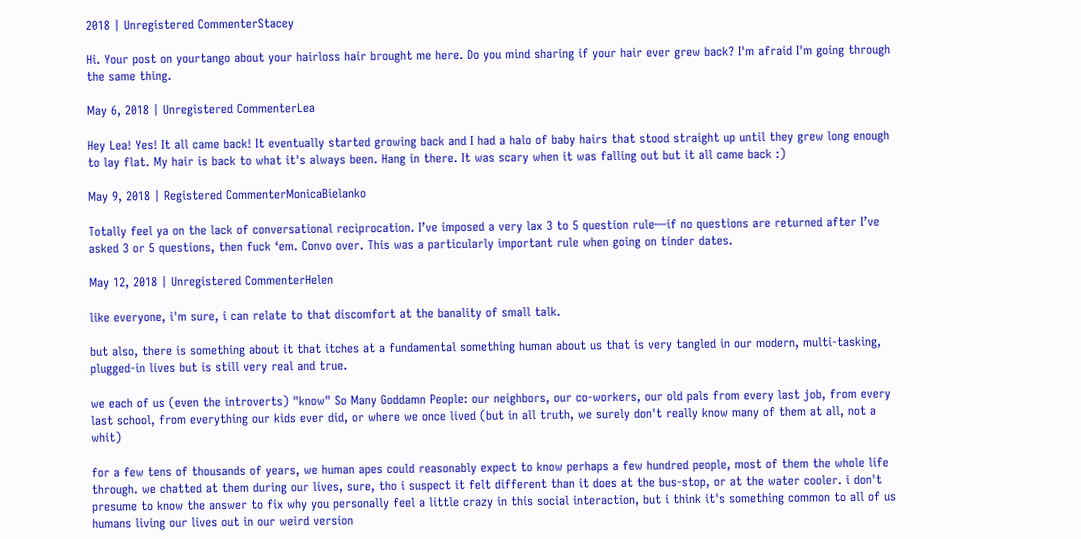2018 | Unregistered CommenterStacey

Hi. Your post on yourtango about your hairloss hair brought me here. Do you mind sharing if your hair ever grew back? I'm afraid I'm going through the same thing.

May 6, 2018 | Unregistered CommenterLea

Hey Lea! Yes! It all came back! It eventually started growing back and I had a halo of baby hairs that stood straight up until they grew long enough to lay flat. My hair is back to what it's always been. Hang in there. It was scary when it was falling out but it all came back :)

May 9, 2018 | Registered CommenterMonicaBielanko

Totally feel ya on the lack of conversational reciprocation. I’ve imposed a very lax 3 to 5 question rule—if no questions are returned after I’ve asked 3 or 5 questions, then fuck ‘em. Convo over. This was a particularly important rule when going on tinder dates.

May 12, 2018 | Unregistered CommenterHelen

like everyone, i'm sure, i can relate to that discomfort at the banality of small talk.

but also, there is something about it that itches at a fundamental something human about us that is very tangled in our modern, multi-tasking, plugged-in lives but is still very real and true.

we each of us (even the introverts) "know" So Many Goddamn People: our neighbors, our co-workers, our old pals from every last job, from every last school, from everything our kids ever did, or where we once lived (but in all truth, we surely don't really know many of them at all, not a whit)

for a few tens of thousands of years, we human apes could reasonably expect to know perhaps a few hundred people, most of them the whole life through. we chatted at them during our lives, sure, tho i suspect it felt different than it does at the bus-stop, or at the water cooler. i don't presume to know the answer to fix why you personally feel a little crazy in this social interaction, but i think it's something common to all of us humans living our lives out in our weird version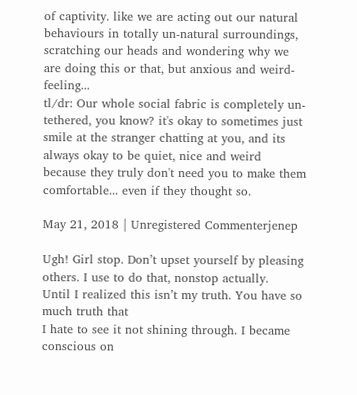of captivity. like we are acting out our natural behaviours in totally un-natural surroundings, scratching our heads and wondering why we are doing this or that, but anxious and weird-feeling...
tl/dr: Our whole social fabric is completely un-tethered, you know? it's okay to sometimes just smile at the stranger chatting at you, and its always okay to be quiet, nice and weird because they truly don't need you to make them comfortable... even if they thought so.

May 21, 2018 | Unregistered Commenterjenep

Ugh! Girl stop. Don’t upset yourself by pleasing others. I use to do that, nonstop actually.
Until I realized this isn’t my truth. You have so much truth that
I hate to see it not shining through. I became conscious on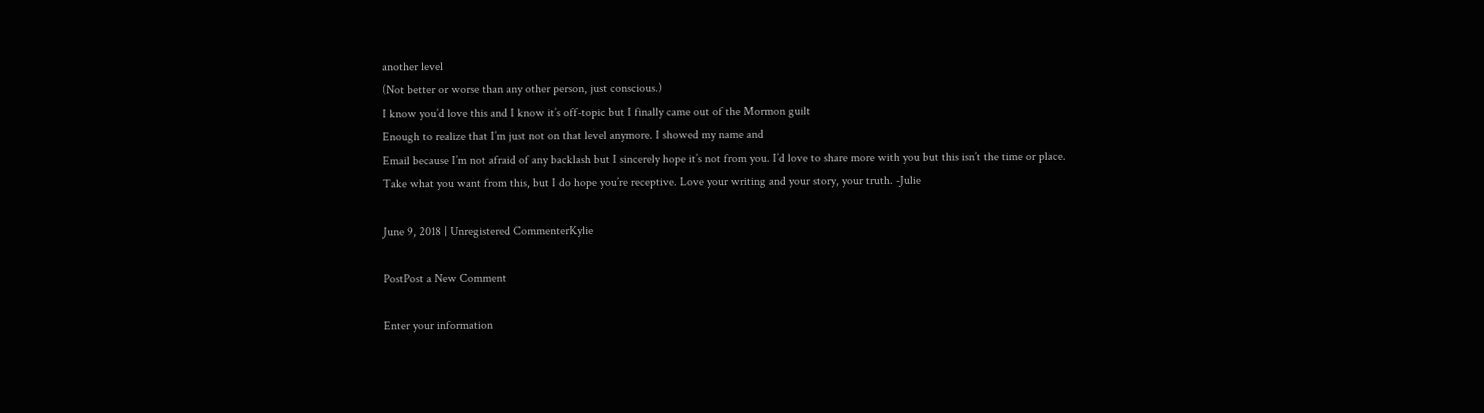another level
(Not better or worse than any other person, just conscious.)
I know you’d love this and I know it’s off-topic but I finally came out of the Mormon guilt
Enough to realize that I’m just not on that level anymore. I showed my name and
Email because I’m not afraid of any backlash but I sincerely hope it’s not from you. I’d love to share more with you but this isn’t the time or place.
Take what you want from this, but I do hope you’re receptive. Love your writing and your story, your truth. -Julie

June 9, 2018 | Unregistered CommenterKylie

PostPost a New Comment

Enter your information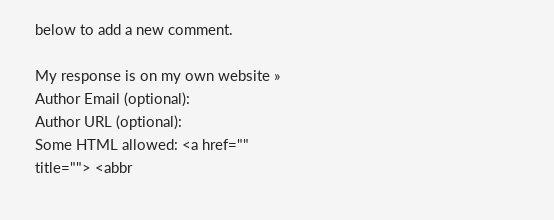below to add a new comment.

My response is on my own website »
Author Email (optional):
Author URL (optional):
Some HTML allowed: <a href="" title=""> <abbr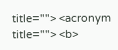title=""> <acronym title=""> <b>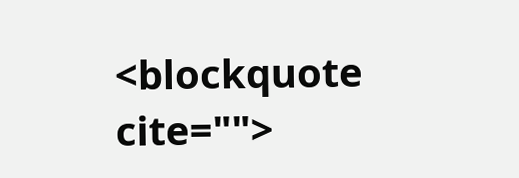<blockquote cite="">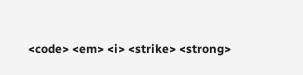<code> <em> <i> <strike> <strong>